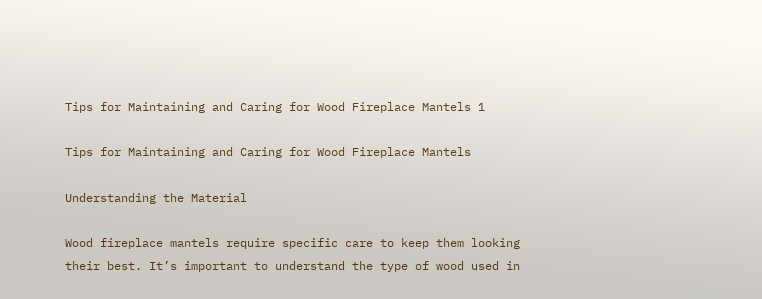Tips for Maintaining and Caring for Wood Fireplace Mantels 1

Tips for Maintaining and Caring for Wood Fireplace Mantels

Understanding the Material

Wood fireplace mantels require specific care to keep them looking their best. It’s important to understand the type of wood used in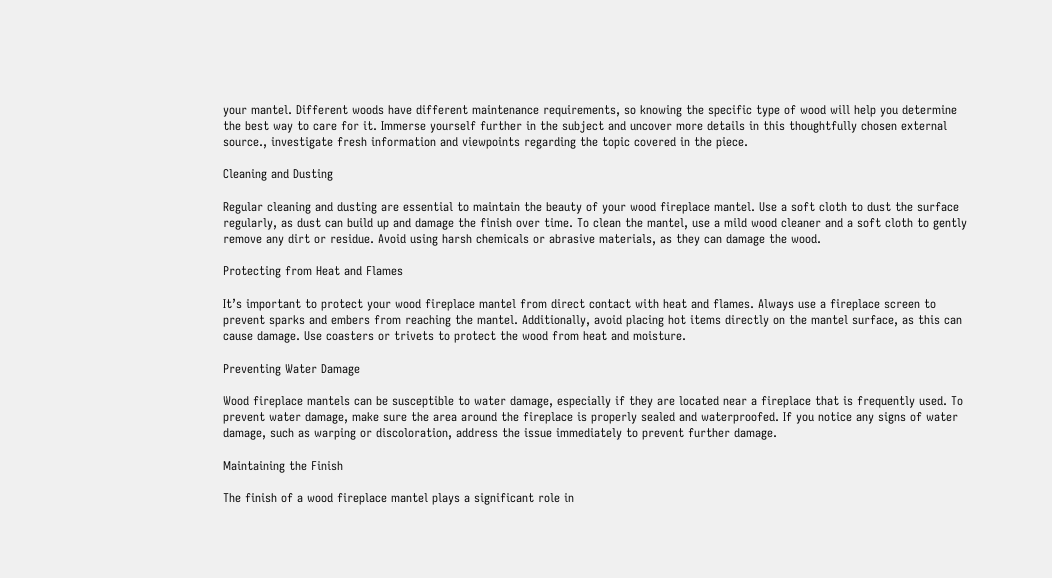your mantel. Different woods have different maintenance requirements, so knowing the specific type of wood will help you determine the best way to care for it. Immerse yourself further in the subject and uncover more details in this thoughtfully chosen external source., investigate fresh information and viewpoints regarding the topic covered in the piece.

Cleaning and Dusting

Regular cleaning and dusting are essential to maintain the beauty of your wood fireplace mantel. Use a soft cloth to dust the surface regularly, as dust can build up and damage the finish over time. To clean the mantel, use a mild wood cleaner and a soft cloth to gently remove any dirt or residue. Avoid using harsh chemicals or abrasive materials, as they can damage the wood.

Protecting from Heat and Flames

It’s important to protect your wood fireplace mantel from direct contact with heat and flames. Always use a fireplace screen to prevent sparks and embers from reaching the mantel. Additionally, avoid placing hot items directly on the mantel surface, as this can cause damage. Use coasters or trivets to protect the wood from heat and moisture.

Preventing Water Damage

Wood fireplace mantels can be susceptible to water damage, especially if they are located near a fireplace that is frequently used. To prevent water damage, make sure the area around the fireplace is properly sealed and waterproofed. If you notice any signs of water damage, such as warping or discoloration, address the issue immediately to prevent further damage.

Maintaining the Finish

The finish of a wood fireplace mantel plays a significant role in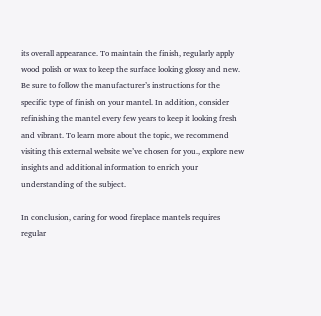its overall appearance. To maintain the finish, regularly apply wood polish or wax to keep the surface looking glossy and new. Be sure to follow the manufacturer’s instructions for the specific type of finish on your mantel. In addition, consider refinishing the mantel every few years to keep it looking fresh and vibrant. To learn more about the topic, we recommend visiting this external website we’ve chosen for you., explore new insights and additional information to enrich your understanding of the subject.

In conclusion, caring for wood fireplace mantels requires regular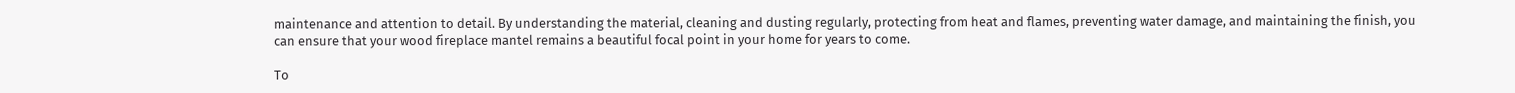maintenance and attention to detail. By understanding the material, cleaning and dusting regularly, protecting from heat and flames, preventing water damage, and maintaining the finish, you can ensure that your wood fireplace mantel remains a beautiful focal point in your home for years to come.

To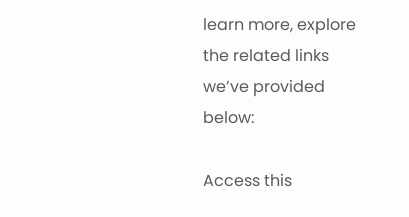learn more, explore the related links we’ve provided below:

Access this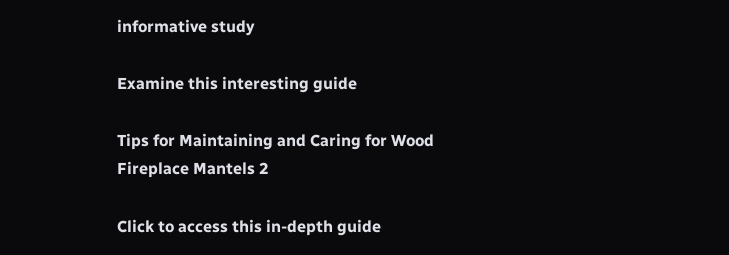informative study

Examine this interesting guide

Tips for Maintaining and Caring for Wood Fireplace Mantels 2

Click to access this in-depth guide